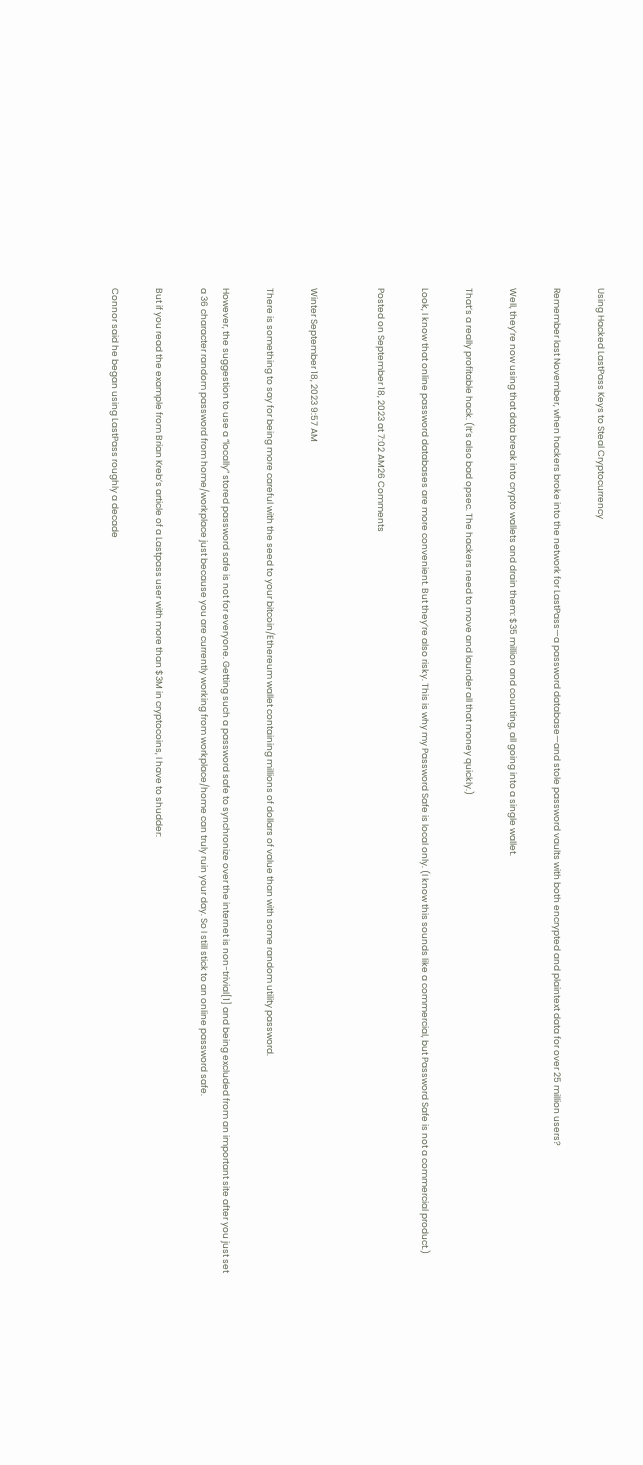Using Hacked LastPass Keys to Steal Cryptocurrency

Remember last November, when hackers broke into the network for LastPass—a password database—and stole password vaults with both encrypted and plaintext data for over 25 million users?

Well, they’re now using that data break into crypto wallets and drain them: $35 million and counting, all going into a single wallet.

That’s a really profitable hack. (It’s also bad opsec. The hackers need to move and launder all that money quickly.)

Look, I know that online password databases are more convenient. But they’re also risky. This is why my Password Safe is local only. (I know this sounds like a commercial, but Password Safe is not a commercial product.)

Posted on September 18, 2023 at 7:02 AM26 Comments


Winter September 18, 2023 9:57 AM

There is something to say for being more careful with the seed to your bitcoin/Ethereum wallet containing millions of dollars of value than with some random utility password.

However, the suggestion to use a “locally” stored password safe is not for everyone. Getting such a password safe to synchronize over the internet is non-trivial[1] and being excluded from an important site after you just set a 36 character random password from home/workplace just because you are currently working from workplace/home can truly ruin your day. So I still stick to an online password safe.

But if you read the example from Brian Kreb’s article of a Lastpass user with more than $3M in cryptocoins, I have to shudder:

Connor said he began using LastPass roughly a decade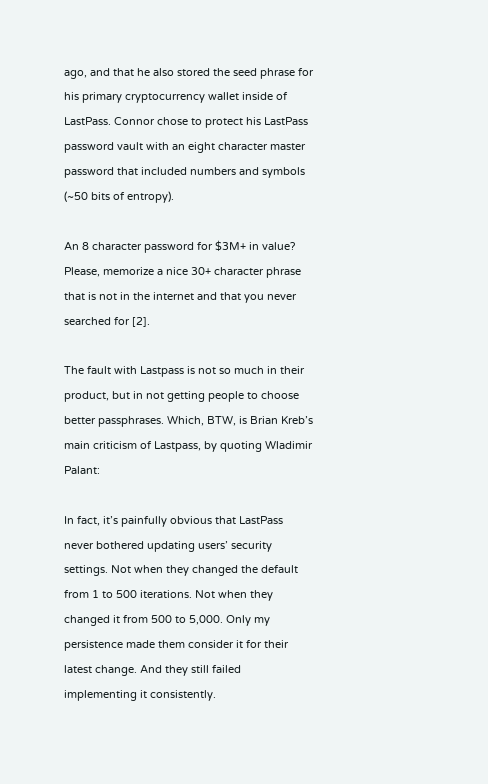ago, and that he also stored the seed phrase for his primary cryptocurrency wallet inside of LastPass. Connor chose to protect his LastPass password vault with an eight character master password that included numbers and symbols (~50 bits of entropy).

An 8 character password for $3M+ in value? Please, memorize a nice 30+ character phrase that is not in the internet and that you never searched for [2].

The fault with Lastpass is not so much in their product, but in not getting people to choose better passphrases. Which, BTW, is Brian Kreb’s main criticism of Lastpass, by quoting Wladimir Palant:

In fact, it’s painfully obvious that LastPass never bothered updating users’ security settings. Not when they changed the default from 1 to 500 iterations. Not when they changed it from 500 to 5,000. Only my persistence made them consider it for their latest change. And they still failed implementing it consistently.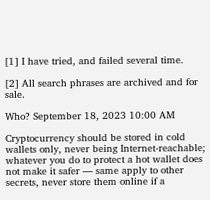[1] I have tried, and failed several time.

[2] All search phrases are archived and for sale.

Who? September 18, 2023 10:00 AM

Cryptocurrency should be stored in cold wallets only, never being Internet-reachable; whatever you do to protect a hot wallet does not make it safer — same apply to other secrets, never store them online if a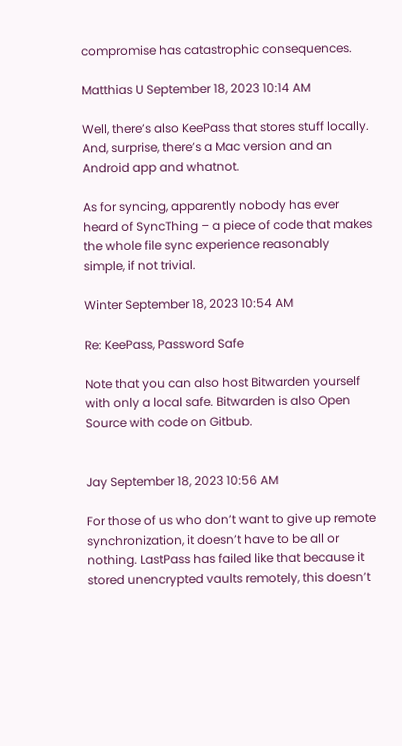compromise has catastrophic consequences.

Matthias U September 18, 2023 10:14 AM

Well, there’s also KeePass that stores stuff locally. And, surprise, there’s a Mac version and an Android app and whatnot.

As for syncing, apparently nobody has ever heard of SyncThing – a piece of code that makes the whole file sync experience reasonably simple, if not trivial.

Winter September 18, 2023 10:54 AM

Re: KeePass, Password Safe

Note that you can also host Bitwarden yourself with only a local safe. Bitwarden is also Open Source with code on Gitbub.


Jay September 18, 2023 10:56 AM

For those of us who don’t want to give up remote synchronization, it doesn’t have to be all or nothing. LastPass has failed like that because it stored unencrypted vaults remotely, this doesn’t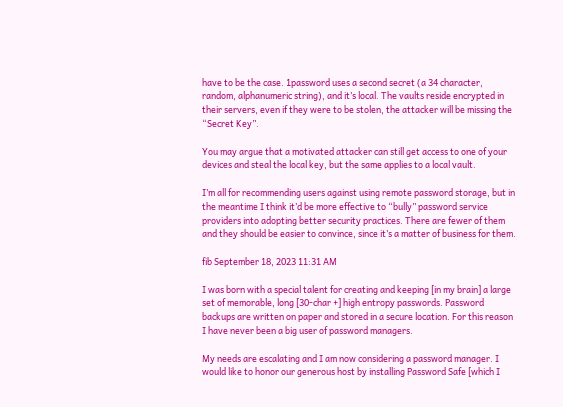have to be the case. 1password uses a second secret (a 34 character, random, alphanumeric string), and it’s local. The vaults reside encrypted in their servers, even if they were to be stolen, the attacker will be missing the “Secret Key”.

You may argue that a motivated attacker can still get access to one of your devices and steal the local key, but the same applies to a local vault.

I’m all for recommending users against using remote password storage, but in the meantime I think it’d be more effective to “bully” password service providers into adopting better security practices. There are fewer of them and they should be easier to convince, since it’s a matter of business for them.

fib September 18, 2023 11:31 AM

I was born with a special talent for creating and keeping [in my brain] a large set of memorable, long [30-char +] high entropy passwords. Password backups are written on paper and stored in a secure location. For this reason I have never been a big user of password managers.

My needs are escalating and I am now considering a password manager. I would like to honor our generous host by installing Password Safe [which I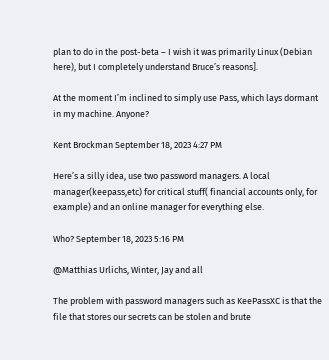plan to do in the post-beta – I wish it was primarily Linux (Debian here), but I completely understand Bruce’s reasons].

At the moment I’m inclined to simply use Pass, which lays dormant in my machine. Anyone?

Kent Brockman September 18, 2023 4:27 PM

Here’s a silly idea, use two password managers. A local manager(keepass,etc) for critical stuff( financial accounts only, for example) and an online manager for everything else.

Who? September 18, 2023 5:16 PM

@Matthias Urlichs, Winter, Jay and all

The problem with password managers such as KeePassXC is that the file that stores our secrets can be stolen and brute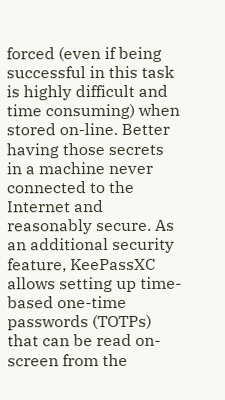forced (even if being successful in this task is highly difficult and time consuming) when stored on-line. Better having those secrets in a machine never connected to the Internet and reasonably secure. As an additional security feature, KeePassXC allows setting up time-based one-time passwords (TOTPs) that can be read on-screen from the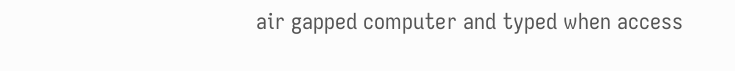air gapped computer and typed when access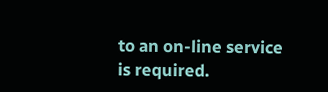to an on-line service is required.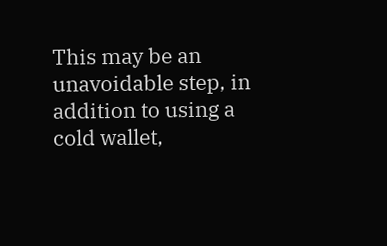This may be an unavoidable step, in addition to using a cold wallet,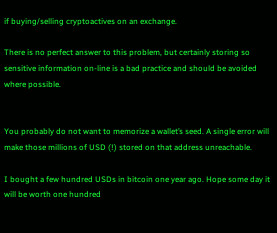if buying/selling cryptoactives on an exchange.

There is no perfect answer to this problem, but certainly storing so sensitive information on-line is a bad practice and should be avoided where possible.


You probably do not want to memorize a wallet’s seed. A single error will make those millions of USD (!) stored on that address unreachable.

I bought a few hundred USDs in bitcoin one year ago. Hope some day it will be worth one hundred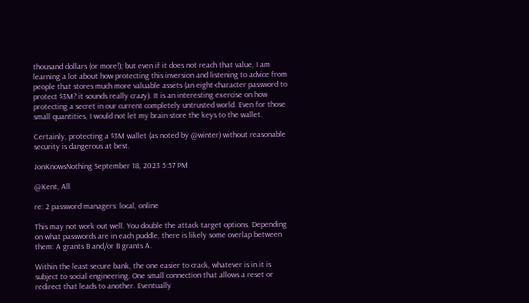thousand dollars (or more!); but even if it does not reach that value, I am learning a lot about how protecting this inversion and listening to advice from people that stores much more valuable assets (an eight-character password to protect $3M? it sounds really crazy). It is an interesting exercise on how protecting a secret in our current completely untrusted world. Even for those small quantities, I would not let my brain store the keys to the wallet.

Certainly, protecting a $3M wallet (as noted by @winter) without reasonable security is dangerous at best.

JonKnowsNothing September 18, 2023 5:57 PM

@Kent, All

re: 2 password managers: local, online

This may not work out well. You double the attack target options. Depending on what passwords are in each puddle, there is likely some overlap between them: A grants B and/or B grants A.

Within the least secure bank, the one easier to crack, whatever is in it is subject to social engineering. One small connection that allows a reset or redirect that leads to another. Eventually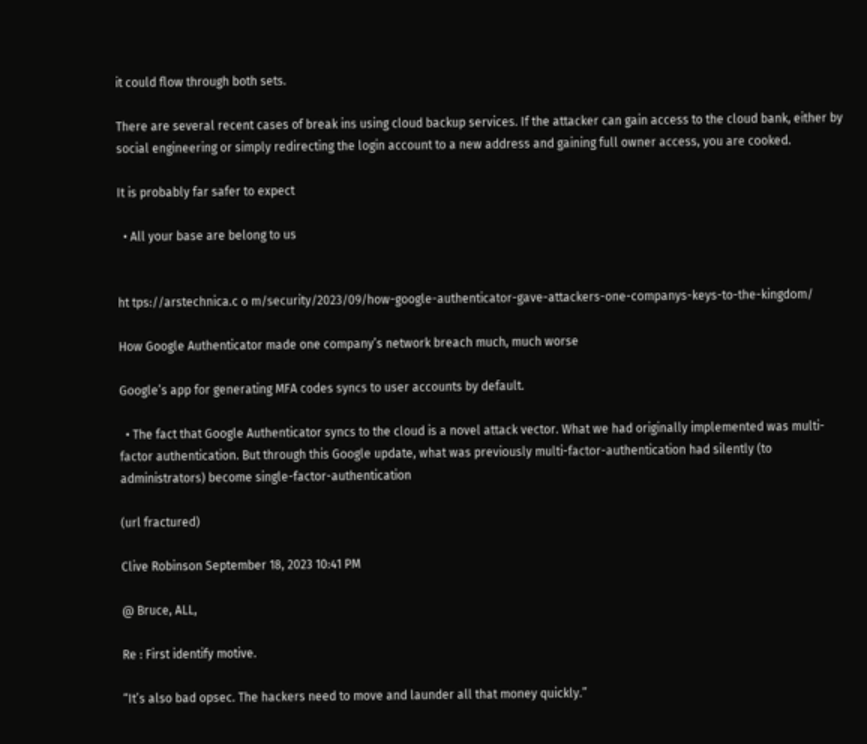it could flow through both sets.

There are several recent cases of break ins using cloud backup services. If the attacker can gain access to the cloud bank, either by social engineering or simply redirecting the login account to a new address and gaining full owner access, you are cooked.

It is probably far safer to expect

  • All your base are belong to us


ht tps://arstechnica.c o m/security/2023/09/how-google-authenticator-gave-attackers-one-companys-keys-to-the-kingdom/

How Google Authenticator made one company’s network breach much, much worse

Google’s app for generating MFA codes syncs to user accounts by default.

  • The fact that Google Authenticator syncs to the cloud is a novel attack vector. What we had originally implemented was multi-factor authentication. But through this Google update, what was previously multi-factor-authentication had silently (to administrators) become single-factor-authentication

(url fractured)

Clive Robinson September 18, 2023 10:41 PM

@ Bruce, ALL,

Re : First identify motive.

“It’s also bad opsec. The hackers need to move and launder all that money quickly.”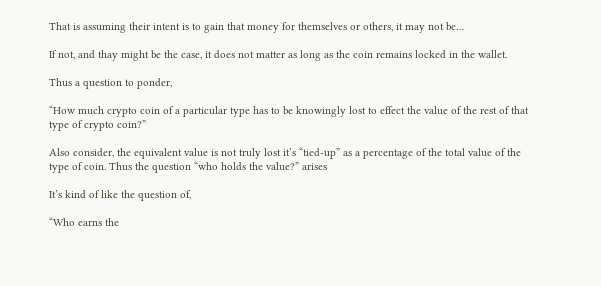That is assuming their intent is to gain that money for themselves or others, it may not be…

If not, and thay might be the case, it does not matter as long as the coin remains locked in the wallet.

Thus a question to ponder,

“How much crypto coin of a particular type has to be knowingly lost to effect the value of the rest of that type of crypto coin?”

Also consider, the equivalent value is not truly lost it’s “tied-up” as a percentage of the total value of the type of coin. Thus the question “who holds the value?” arises

It’s kind of like the question of,

“Who earns the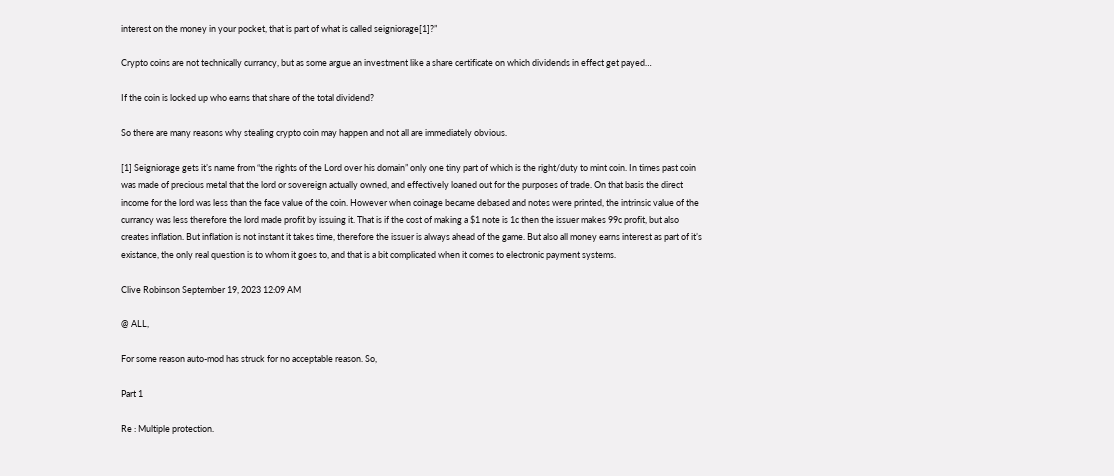interest on the money in your pocket, that is part of what is called seigniorage[1]?”

Crypto coins are not technically currancy, but as some argue an investment like a share certificate on which dividends in effect get payed…

If the coin is locked up who earns that share of the total dividend?

So there are many reasons why stealing crypto coin may happen and not all are immediately obvious.

[1] Seigniorage gets it’s name from “the rights of the Lord over his domain” only one tiny part of which is the right/duty to mint coin. In times past coin was made of precious metal that the lord or sovereign actually owned, and effectively loaned out for the purposes of trade. On that basis the direct income for the lord was less than the face value of the coin. However when coinage became debased and notes were printed, the intrinsic value of the currancy was less therefore the lord made profit by issuing it. That is if the cost of making a $1 note is 1c then the issuer makes 99c profit, but also creates inflation. But inflation is not instant it takes time, therefore the issuer is always ahead of the game. But also all money earns interest as part of it’s existance, the only real question is to whom it goes to, and that is a bit complicated when it comes to electronic payment systems.

Clive Robinson September 19, 2023 12:09 AM

@ ALL,

For some reason auto-mod has struck for no acceptable reason. So,

Part 1

Re : Multiple protection.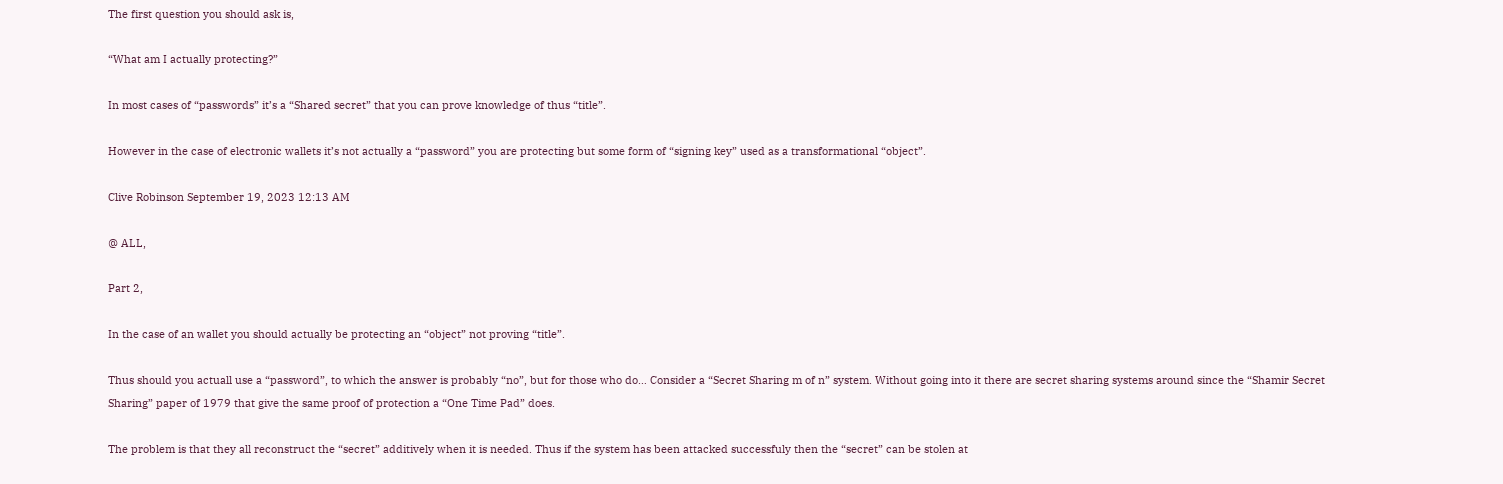The first question you should ask is,

“What am I actually protecting?”

In most cases of “passwords” it’s a “Shared secret” that you can prove knowledge of thus “title”.

However in the case of electronic wallets it’s not actually a “password” you are protecting but some form of “signing key” used as a transformational “object”.

Clive Robinson September 19, 2023 12:13 AM

@ ALL,

Part 2,

In the case of an wallet you should actually be protecting an “object” not proving “title”.

Thus should you actuall use a “password”, to which the answer is probably “no”, but for those who do… Consider a “Secret Sharing m of n” system. Without going into it there are secret sharing systems around since the “Shamir Secret Sharing” paper of 1979 that give the same proof of protection a “One Time Pad” does.

The problem is that they all reconstruct the “secret” additively when it is needed. Thus if the system has been attacked successfuly then the “secret” can be stolen at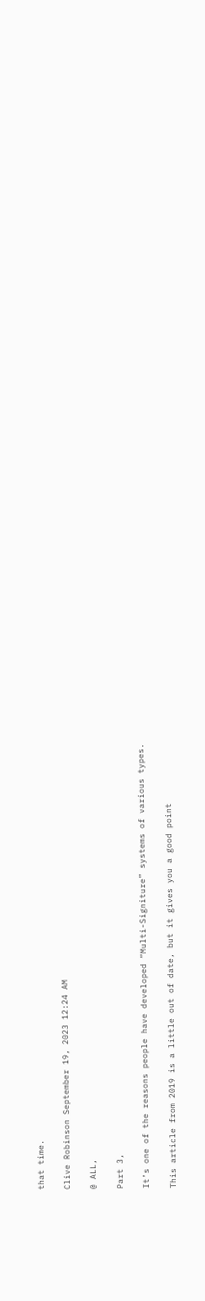that time.

Clive Robinson September 19, 2023 12:24 AM

@ ALL,

Part 3,

It’s one of the reasons people have developed “Multi-Signiture” systems of various types.

This article from 2019 is a little out of date, but it gives you a good point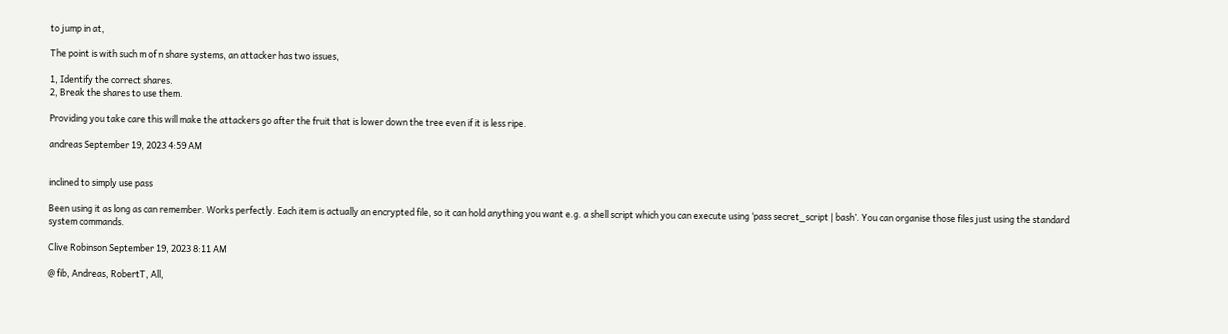to jump in at,

The point is with such m of n share systems, an attacker has two issues,

1, Identify the correct shares.
2, Break the shares to use them.

Providing you take care this will make the attackers go after the fruit that is lower down the tree even if it is less ripe.

andreas September 19, 2023 4:59 AM


inclined to simply use pass

Been using it as long as can remember. Works perfectly. Each item is actually an encrypted file, so it can hold anything you want e.g. a shell script which you can execute using ‘pass secret_script | bash’. You can organise those files just using the standard system commands.

Clive Robinson September 19, 2023 8:11 AM

@ fib, Andreas, RobertT, All,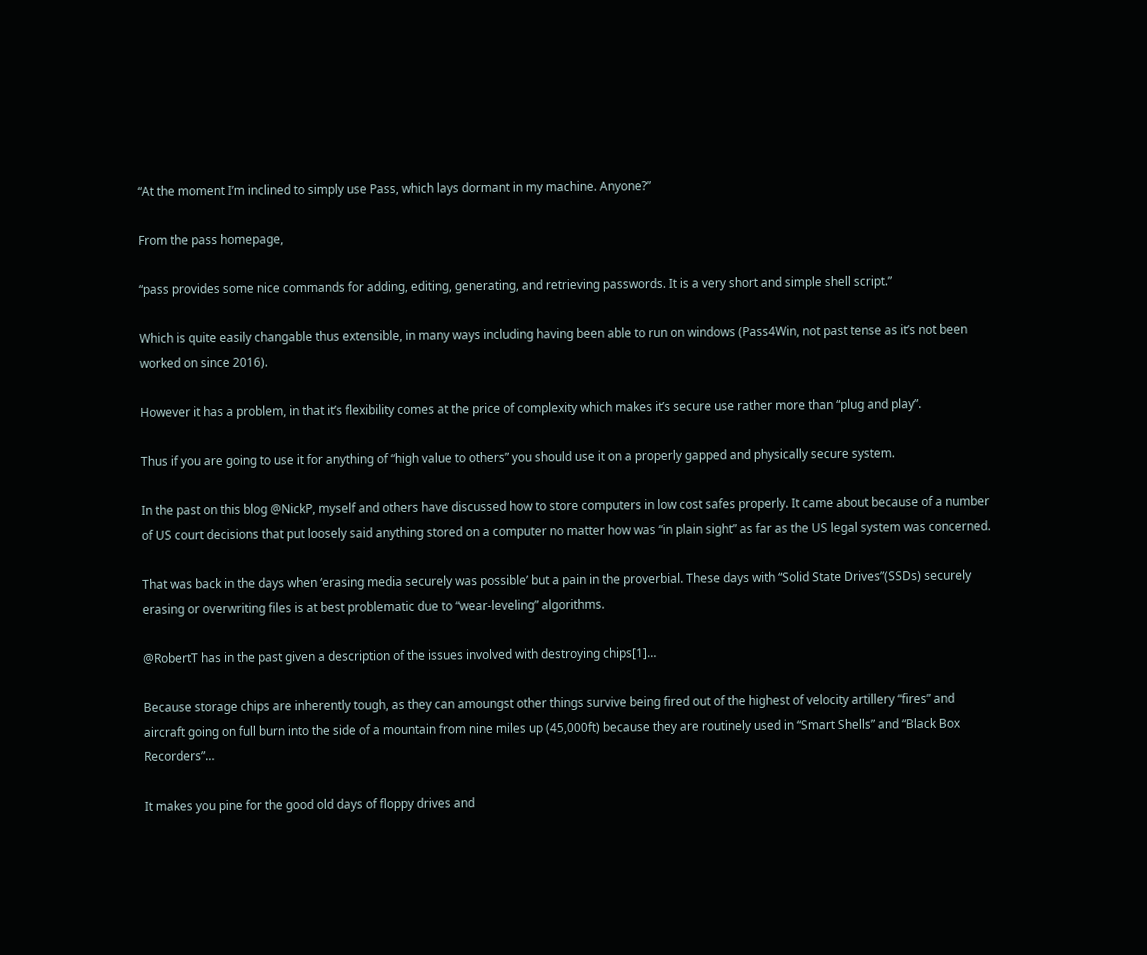“At the moment I’m inclined to simply use Pass, which lays dormant in my machine. Anyone?”

From the pass homepage,

“pass provides some nice commands for adding, editing, generating, and retrieving passwords. It is a very short and simple shell script.”

Which is quite easily changable thus extensible, in many ways including having been able to run on windows (Pass4Win, not past tense as it’s not been worked on since 2016).

However it has a problem, in that it’s flexibility comes at the price of complexity which makes it’s secure use rather more than “plug and play”.

Thus if you are going to use it for anything of “high value to others” you should use it on a properly gapped and physically secure system.

In the past on this blog @NickP, myself and others have discussed how to store computers in low cost safes properly. It came about because of a number of US court decisions that put loosely said anything stored on a computer no matter how was “in plain sight” as far as the US legal system was concerned.

That was back in the days when ‘erasing media securely was possible’ but a pain in the proverbial. These days with “Solid State Drives”(SSDs) securely erasing or overwriting files is at best problematic due to “wear-leveling” algorithms.

@RobertT has in the past given a description of the issues involved with destroying chips[1]…

Because storage chips are inherently tough, as they can amoungst other things survive being fired out of the highest of velocity artillery “fires” and aircraft going on full burn into the side of a mountain from nine miles up (45,000ft) because they are routinely used in “Smart Shells” and “Black Box Recorders”…

It makes you pine for the good old days of floppy drives and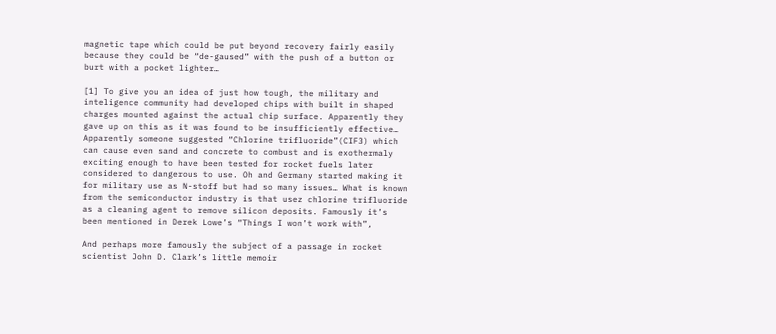magnetic tape which could be put beyond recovery fairly easily because they could be “de-gaused” with the push of a button or burt with a pocket lighter…

[1] To give you an idea of just how tough, the military and inteligence community had developed chips with built in shaped charges mounted against the actual chip surface. Apparently they gave up on this as it was found to be insufficiently effective… Apparently someone suggested “Chlorine trifluoride”(CIF3) which can cause even sand and concrete to combust and is exothermaly exciting enough to have been tested for rocket fuels later considered to dangerous to use. Oh and Germany started making it for military use as N-stoff but had so many issues… What is known from the semiconductor industry is that usez chlorine trifluoride as a cleaning agent to remove silicon deposits. Famously it’s been mentioned in Derek Lowe’s “Things I won’t work with”,

And perhaps more famously the subject of a passage in rocket scientist John D. Clark’s little memoir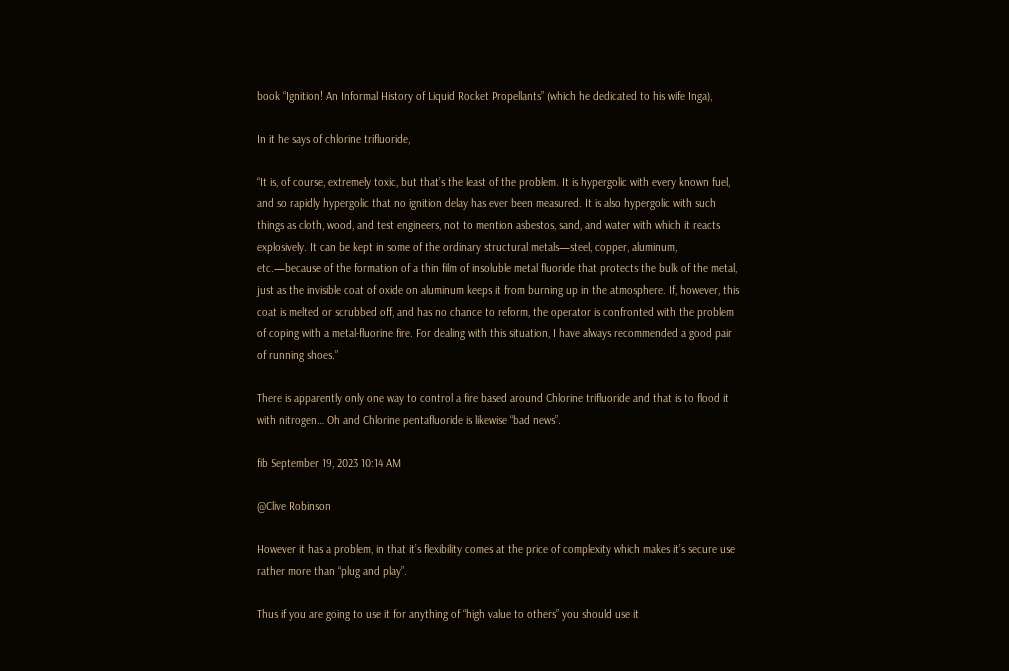book “Ignition! An Informal History of Liquid Rocket Propellants” (which he dedicated to his wife Inga),

In it he says of chlorine trifluoride,

“It is, of course, extremely toxic, but that’s the least of the problem. It is hypergolic with every known fuel, and so rapidly hypergolic that no ignition delay has ever been measured. It is also hypergolic with such things as cloth, wood, and test engineers, not to mention asbestos, sand, and water with which it reacts explosively. It can be kept in some of the ordinary structural metals—steel, copper, aluminum, etc.—because of the formation of a thin film of insoluble metal fluoride that protects the bulk of the metal, just as the invisible coat of oxide on aluminum keeps it from burning up in the atmosphere. If, however, this coat is melted or scrubbed off, and has no chance to reform, the operator is confronted with the problem of coping with a metal-fluorine fire. For dealing with this situation, I have always recommended a good pair of running shoes.”

There is apparently only one way to control a fire based around Chlorine trifluoride and that is to flood it with nitrogen… Oh and Chlorine pentafluoride is likewise “bad news”.

fib September 19, 2023 10:14 AM

@Clive Robinson

However it has a problem, in that it’s flexibility comes at the price of complexity which makes it’s secure use rather more than “plug and play”.

Thus if you are going to use it for anything of “high value to others” you should use it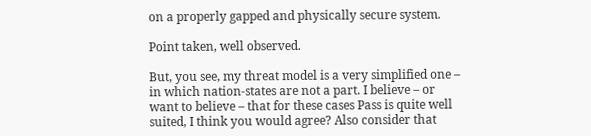on a properly gapped and physically secure system.

Point taken, well observed.

But, you see, my threat model is a very simplified one – in which nation-states are not a part. I believe – or want to believe – that for these cases Pass is quite well suited, I think you would agree? Also consider that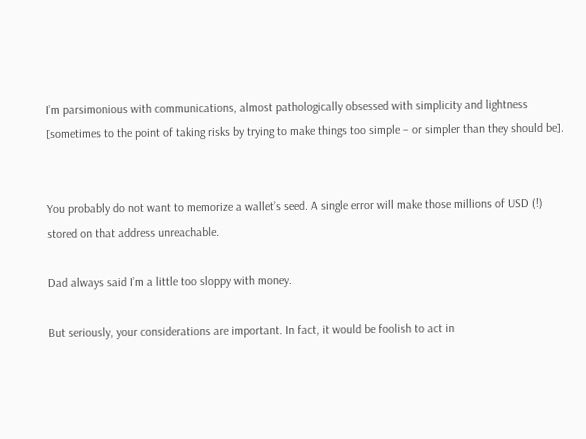I’m parsimonious with communications, almost pathologically obsessed with simplicity and lightness [sometimes to the point of taking risks by trying to make things too simple – or simpler than they should be].


You probably do not want to memorize a wallet’s seed. A single error will make those millions of USD (!) stored on that address unreachable.

Dad always said I’m a little too sloppy with money.

But seriously, your considerations are important. In fact, it would be foolish to act in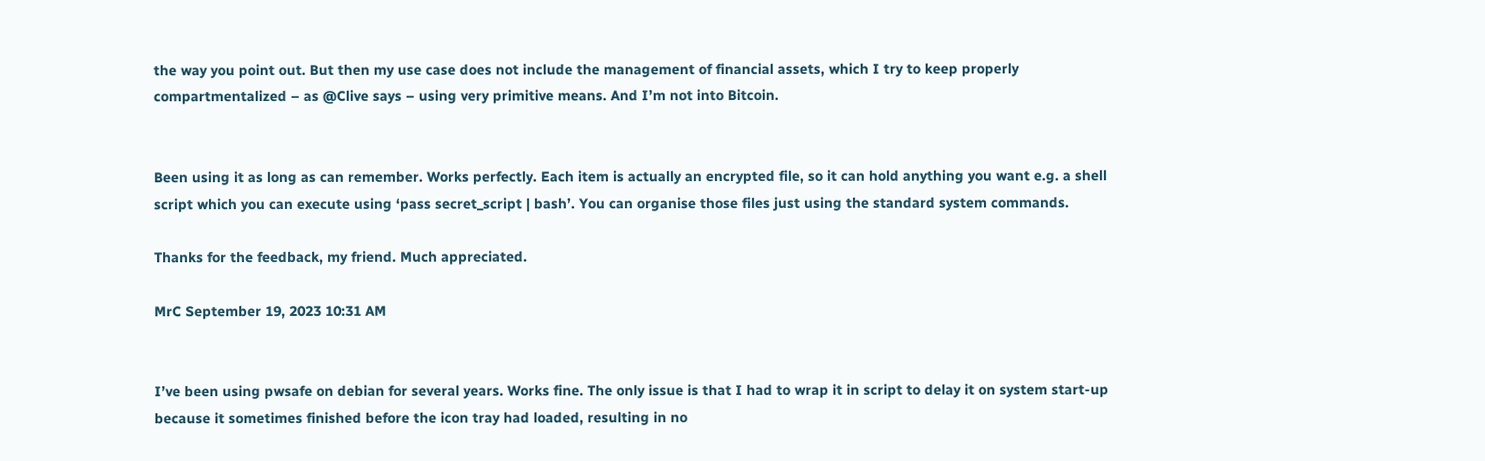the way you point out. But then my use case does not include the management of financial assets, which I try to keep properly compartmentalized – as @Clive says – using very primitive means. And I’m not into Bitcoin.


Been using it as long as can remember. Works perfectly. Each item is actually an encrypted file, so it can hold anything you want e.g. a shell script which you can execute using ‘pass secret_script | bash’. You can organise those files just using the standard system commands.

Thanks for the feedback, my friend. Much appreciated.

MrC September 19, 2023 10:31 AM


I’ve been using pwsafe on debian for several years. Works fine. The only issue is that I had to wrap it in script to delay it on system start-up because it sometimes finished before the icon tray had loaded, resulting in no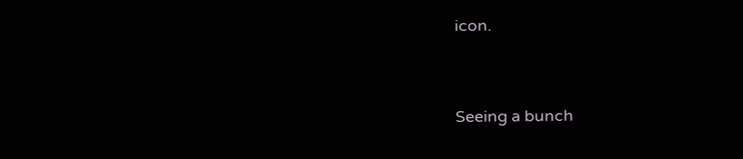icon.


Seeing a bunch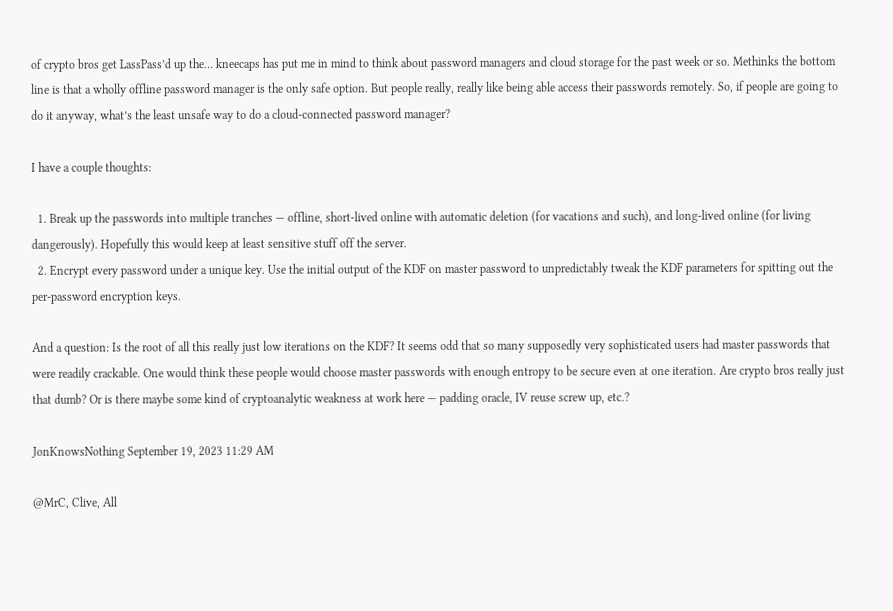of crypto bros get LassPass’d up the… kneecaps has put me in mind to think about password managers and cloud storage for the past week or so. Methinks the bottom line is that a wholly offline password manager is the only safe option. But people really, really like being able access their passwords remotely. So, if people are going to do it anyway, what’s the least unsafe way to do a cloud-connected password manager?

I have a couple thoughts:

  1. Break up the passwords into multiple tranches — offline, short-lived online with automatic deletion (for vacations and such), and long-lived online (for living dangerously). Hopefully this would keep at least sensitive stuff off the server.
  2. Encrypt every password under a unique key. Use the initial output of the KDF on master password to unpredictably tweak the KDF parameters for spitting out the per-password encryption keys.

And a question: Is the root of all this really just low iterations on the KDF? It seems odd that so many supposedly very sophisticated users had master passwords that were readily crackable. One would think these people would choose master passwords with enough entropy to be secure even at one iteration. Are crypto bros really just that dumb? Or is there maybe some kind of cryptoanalytic weakness at work here — padding oracle, IV reuse screw up, etc.?

JonKnowsNothing September 19, 2023 11:29 AM

@MrC, Clive, All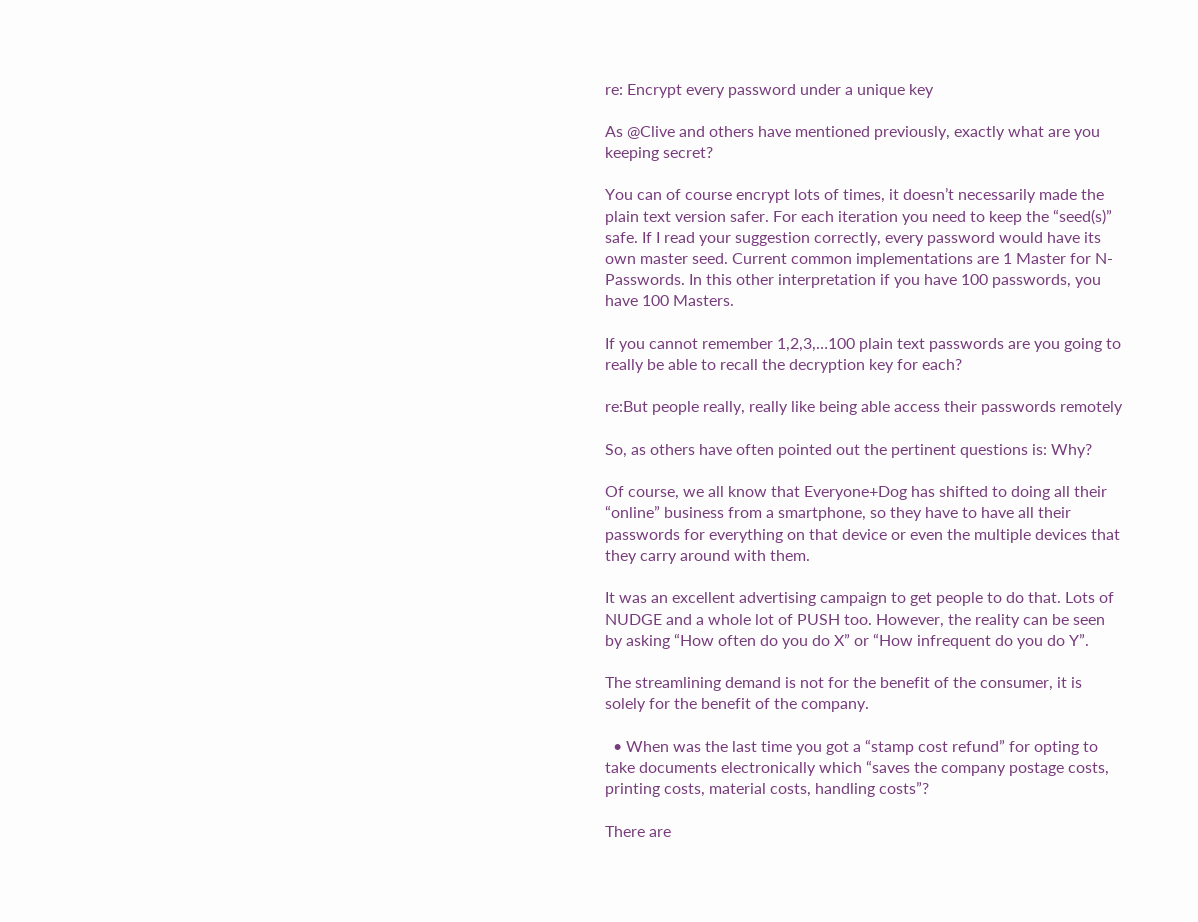re: Encrypt every password under a unique key

As @Clive and others have mentioned previously, exactly what are you keeping secret?

You can of course encrypt lots of times, it doesn’t necessarily made the plain text version safer. For each iteration you need to keep the “seed(s)” safe. If I read your suggestion correctly, every password would have its own master seed. Current common implementations are 1 Master for N-Passwords. In this other interpretation if you have 100 passwords, you have 100 Masters.

If you cannot remember 1,2,3,…100 plain text passwords are you going to really be able to recall the decryption key for each?

re:But people really, really like being able access their passwords remotely

So, as others have often pointed out the pertinent questions is: Why?

Of course, we all know that Everyone+Dog has shifted to doing all their “online” business from a smartphone, so they have to have all their passwords for everything on that device or even the multiple devices that they carry around with them.

It was an excellent advertising campaign to get people to do that. Lots of NUDGE and a whole lot of PUSH too. However, the reality can be seen by asking “How often do you do X” or “How infrequent do you do Y”.

The streamlining demand is not for the benefit of the consumer, it is solely for the benefit of the company.

  • When was the last time you got a “stamp cost refund” for opting to take documents electronically which “saves the company postage costs, printing costs, material costs, handling costs”?

There are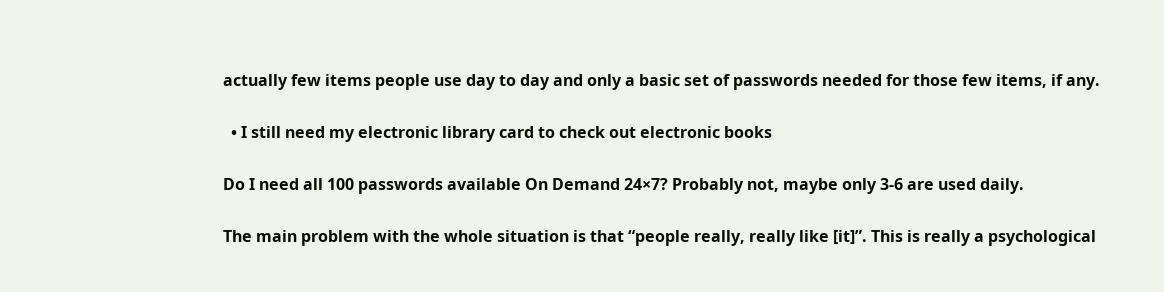actually few items people use day to day and only a basic set of passwords needed for those few items, if any.

  • I still need my electronic library card to check out electronic books

Do I need all 100 passwords available On Demand 24×7? Probably not, maybe only 3-6 are used daily.

The main problem with the whole situation is that “people really, really like [it]”. This is really a psychological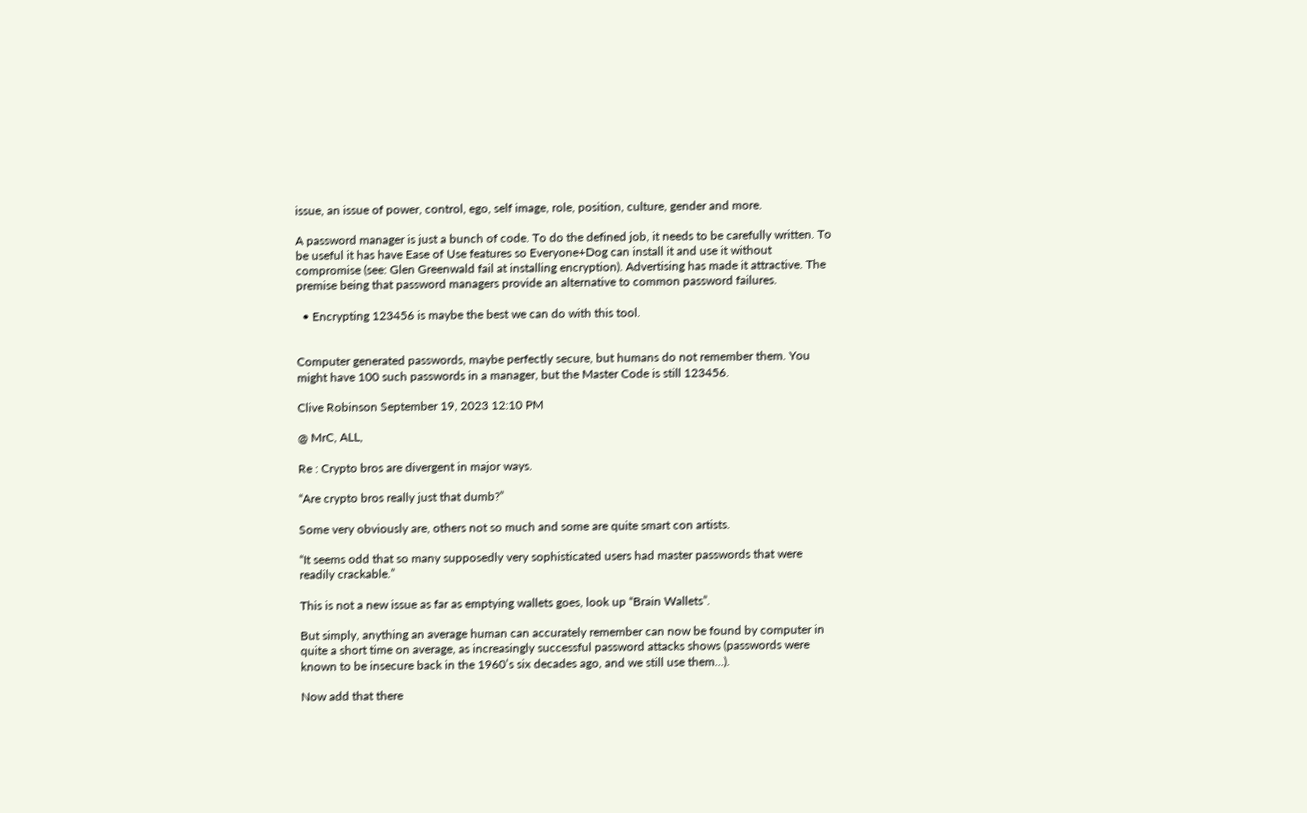issue, an issue of power, control, ego, self image, role, position, culture, gender and more.

A password manager is just a bunch of code. To do the defined job, it needs to be carefully written. To be useful it has have Ease of Use features so Everyone+Dog can install it and use it without compromise (see: Glen Greenwald fail at installing encryption). Advertising has made it attractive. The premise being that password managers provide an alternative to common password failures.

  • Encrypting 123456 is maybe the best we can do with this tool.


Computer generated passwords, maybe perfectly secure, but humans do not remember them. You might have 100 such passwords in a manager, but the Master Code is still 123456.

Clive Robinson September 19, 2023 12:10 PM

@ MrC, ALL,

Re : Crypto bros are divergent in major ways.

“Are crypto bros really just that dumb?”

Some very obviously are, others not so much and some are quite smart con artists.

“It seems odd that so many supposedly very sophisticated users had master passwords that were readily crackable.”

This is not a new issue as far as emptying wallets goes, look up “Brain Wallets”.

But simply, anything an average human can accurately remember can now be found by computer in quite a short time on average, as increasingly successful password attacks shows (passwords were known to be insecure back in the 1960’s six decades ago, and we still use them…).

Now add that there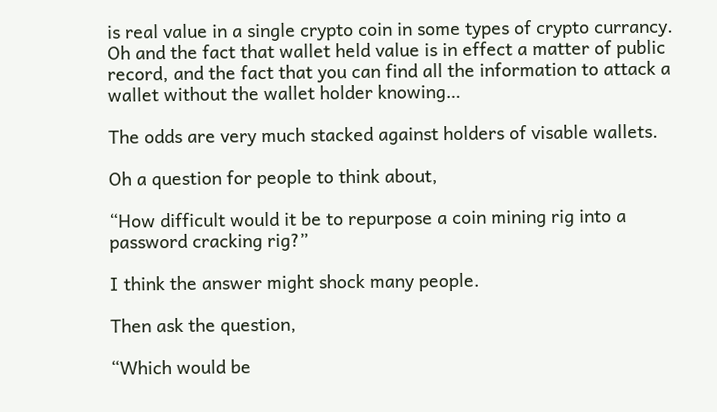is real value in a single crypto coin in some types of crypto currancy. Oh and the fact that wallet held value is in effect a matter of public record, and the fact that you can find all the information to attack a wallet without the wallet holder knowing…

The odds are very much stacked against holders of visable wallets.

Oh a question for people to think about,

“How difficult would it be to repurpose a coin mining rig into a password cracking rig?”

I think the answer might shock many people.

Then ask the question,

“Which would be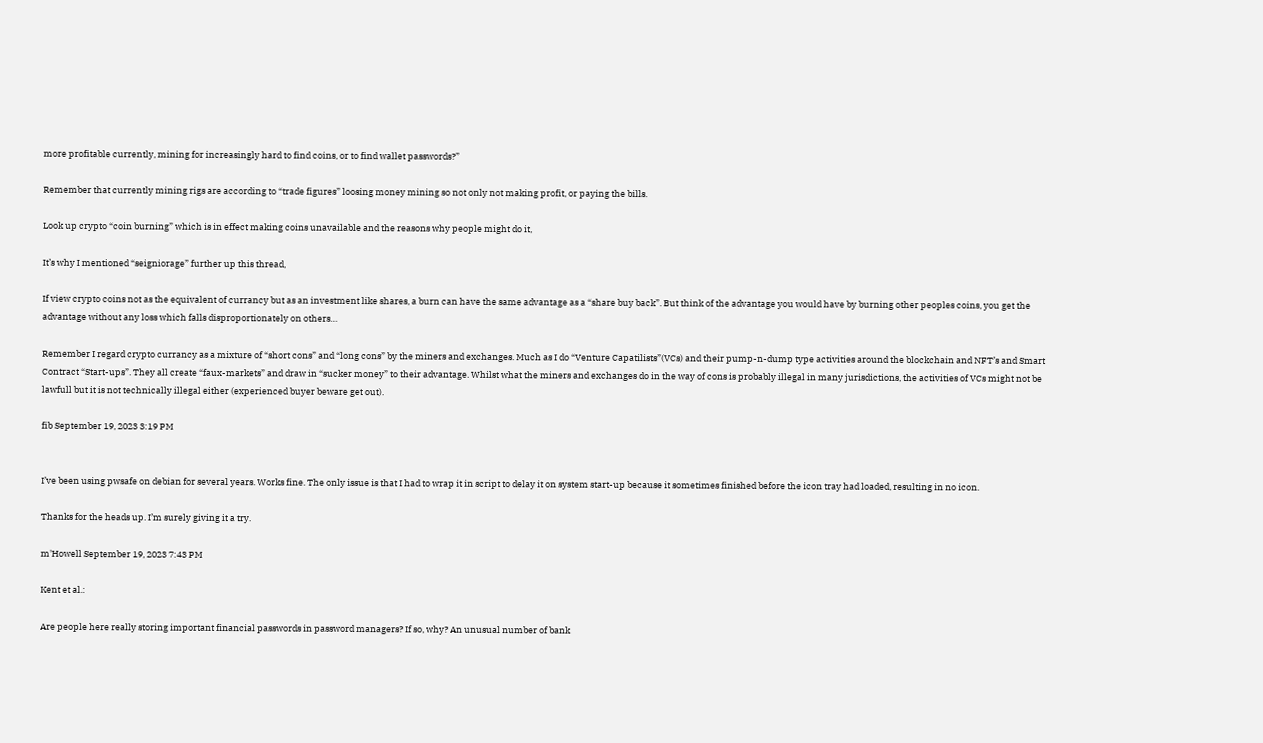more profitable currently, mining for increasingly hard to find coins, or to find wallet passwords?”

Remember that currently mining rigs are according to “trade figures” loosing money mining so not only not making profit, or paying the bills.

Look up crypto “coin burning” which is in effect making coins unavailable and the reasons why people might do it,

It’s why I mentioned “seigniorage” further up this thread,

If view crypto coins not as the equivalent of currancy but as an investment like shares, a burn can have the same advantage as a “share buy back”. But think of the advantage you would have by burning other peoples coins, you get the advantage without any loss which falls disproportionately on others…

Remember I regard crypto currancy as a mixture of “short cons” and “long cons” by the miners and exchanges. Much as I do “Venture Capatilists”(VCs) and their pump-n-dump type activities around the blockchain and NFT’s and Smart Contract “Start-ups”. They all create “faux-markets” and draw in “sucker money” to their advantage. Whilst what the miners and exchanges do in the way of cons is probably illegal in many jurisdictions, the activities of VCs might not be lawfull but it is not technically illegal either (experienced buyer beware get out).

fib September 19, 2023 3:19 PM


I’ve been using pwsafe on debian for several years. Works fine. The only issue is that I had to wrap it in script to delay it on system start-up because it sometimes finished before the icon tray had loaded, resulting in no icon.

Thanks for the heads up. I’m surely giving it a try.

m'Howell September 19, 2023 7:43 PM

Kent et al.:

Are people here really storing important financial passwords in password managers? If so, why? An unusual number of bank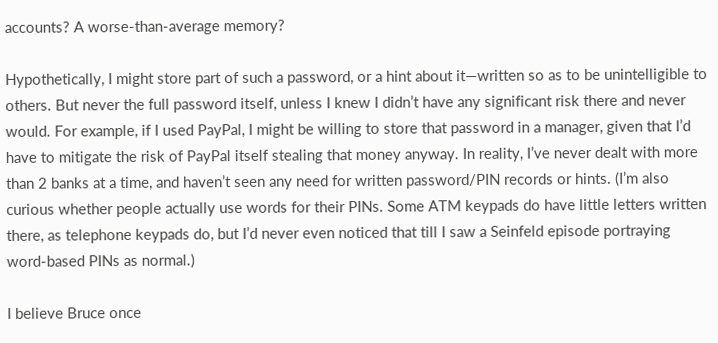accounts? A worse-than-average memory?

Hypothetically, I might store part of such a password, or a hint about it—written so as to be unintelligible to others. But never the full password itself, unless I knew I didn’t have any significant risk there and never would. For example, if I used PayPal, I might be willing to store that password in a manager, given that I’d have to mitigate the risk of PayPal itself stealing that money anyway. In reality, I’ve never dealt with more than 2 banks at a time, and haven’t seen any need for written password/PIN records or hints. (I’m also curious whether people actually use words for their PINs. Some ATM keypads do have little letters written there, as telephone keypads do, but I’d never even noticed that till I saw a Seinfeld episode portraying word-based PINs as normal.)

I believe Bruce once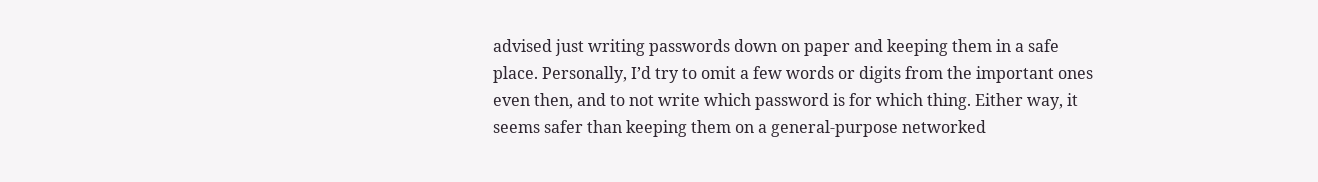advised just writing passwords down on paper and keeping them in a safe place. Personally, I’d try to omit a few words or digits from the important ones even then, and to not write which password is for which thing. Either way, it seems safer than keeping them on a general-purpose networked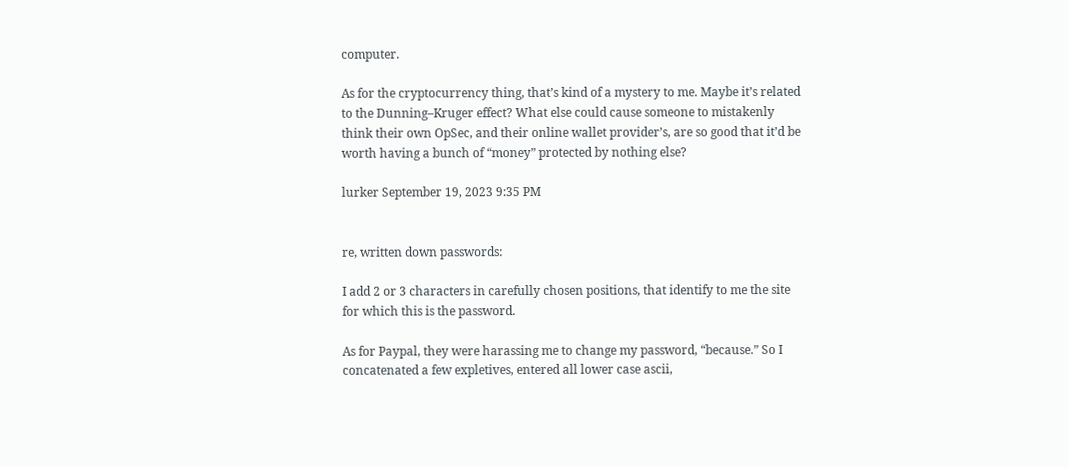computer.

As for the cryptocurrency thing, that’s kind of a mystery to me. Maybe it’s related to the Dunning–Kruger effect? What else could cause someone to mistakenly think their own OpSec, and their online wallet provider’s, are so good that it’d be worth having a bunch of “money” protected by nothing else?

lurker September 19, 2023 9:35 PM


re, written down passwords:

I add 2 or 3 characters in carefully chosen positions, that identify to me the site for which this is the password.

As for Paypal, they were harassing me to change my password, “because.” So I concatenated a few expletives, entered all lower case ascii,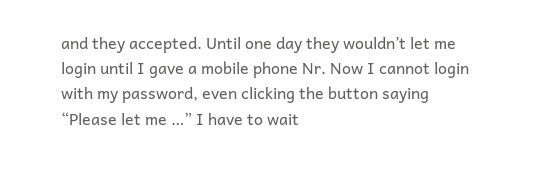and they accepted. Until one day they wouldn’t let me login until I gave a mobile phone Nr. Now I cannot login with my password, even clicking the button saying “Please let me …” I have to wait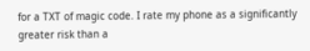for a TXT of magic code. I rate my phone as a significantly greater risk than a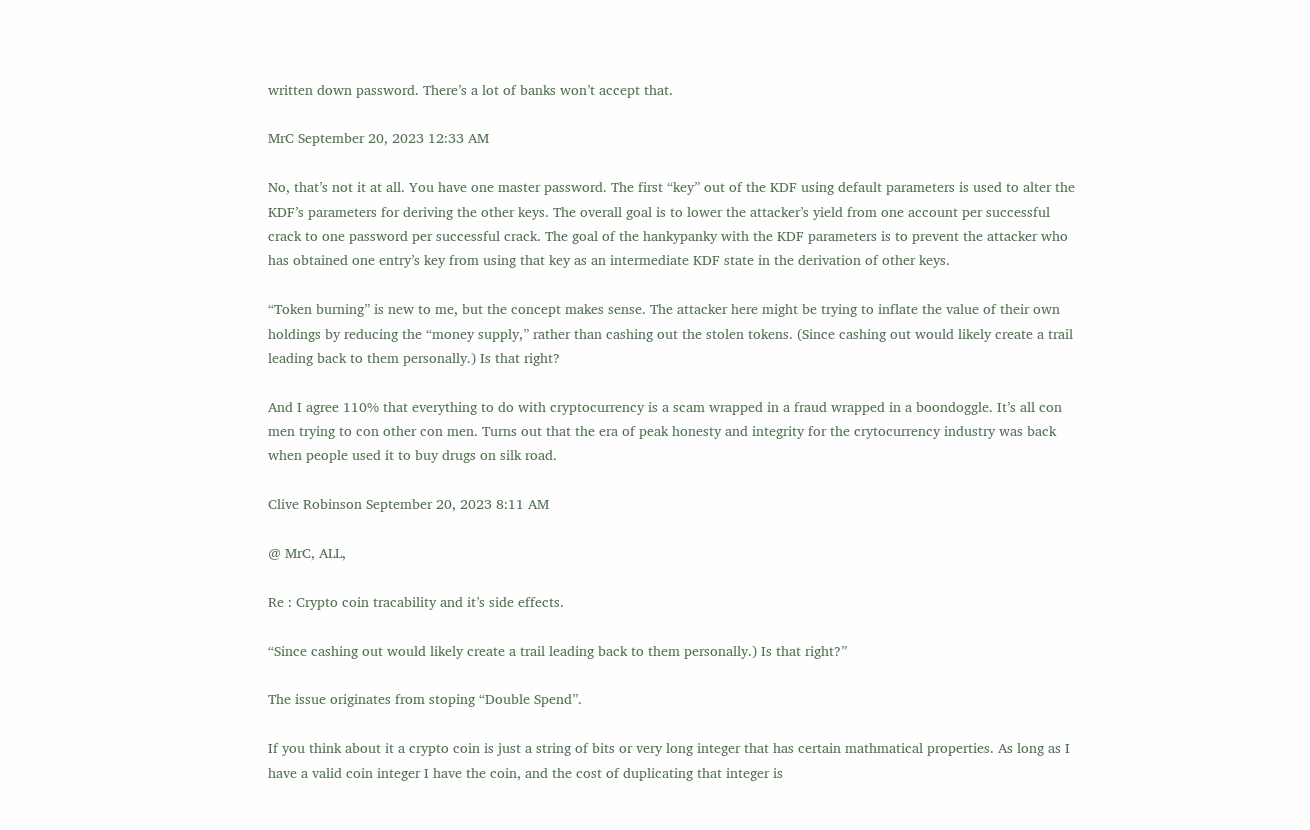written down password. There’s a lot of banks won’t accept that.

MrC September 20, 2023 12:33 AM

No, that’s not it at all. You have one master password. The first “key” out of the KDF using default parameters is used to alter the KDF’s parameters for deriving the other keys. The overall goal is to lower the attacker’s yield from one account per successful crack to one password per successful crack. The goal of the hankypanky with the KDF parameters is to prevent the attacker who has obtained one entry’s key from using that key as an intermediate KDF state in the derivation of other keys.

“Token burning” is new to me, but the concept makes sense. The attacker here might be trying to inflate the value of their own holdings by reducing the “money supply,” rather than cashing out the stolen tokens. (Since cashing out would likely create a trail leading back to them personally.) Is that right?

And I agree 110% that everything to do with cryptocurrency is a scam wrapped in a fraud wrapped in a boondoggle. It’s all con men trying to con other con men. Turns out that the era of peak honesty and integrity for the crytocurrency industry was back when people used it to buy drugs on silk road.

Clive Robinson September 20, 2023 8:11 AM

@ MrC, ALL,

Re : Crypto coin tracability and it’s side effects.

“Since cashing out would likely create a trail leading back to them personally.) Is that right?”

The issue originates from stoping “Double Spend”.

If you think about it a crypto coin is just a string of bits or very long integer that has certain mathmatical properties. As long as I have a valid coin integer I have the coin, and the cost of duplicating that integer is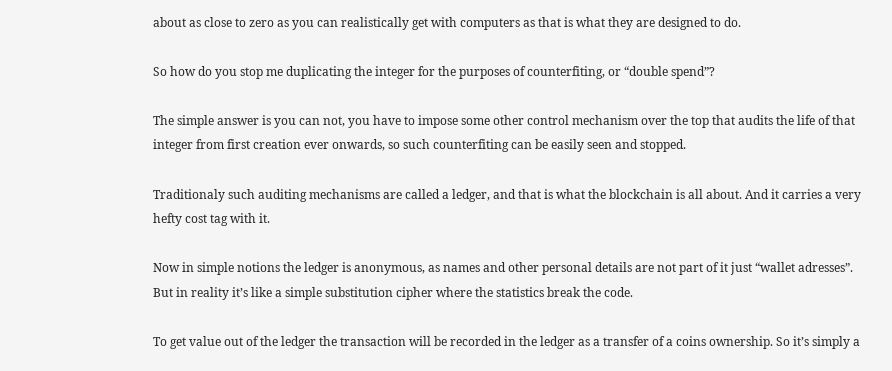about as close to zero as you can realistically get with computers as that is what they are designed to do.

So how do you stop me duplicating the integer for the purposes of counterfiting, or “double spend”?

The simple answer is you can not, you have to impose some other control mechanism over the top that audits the life of that integer from first creation ever onwards, so such counterfiting can be easily seen and stopped.

Traditionaly such auditing mechanisms are called a ledger, and that is what the blockchain is all about. And it carries a very hefty cost tag with it.

Now in simple notions the ledger is anonymous, as names and other personal details are not part of it just “wallet adresses”. But in reality it’s like a simple substitution cipher where the statistics break the code.

To get value out of the ledger the transaction will be recorded in the ledger as a transfer of a coins ownership. So it’s simply a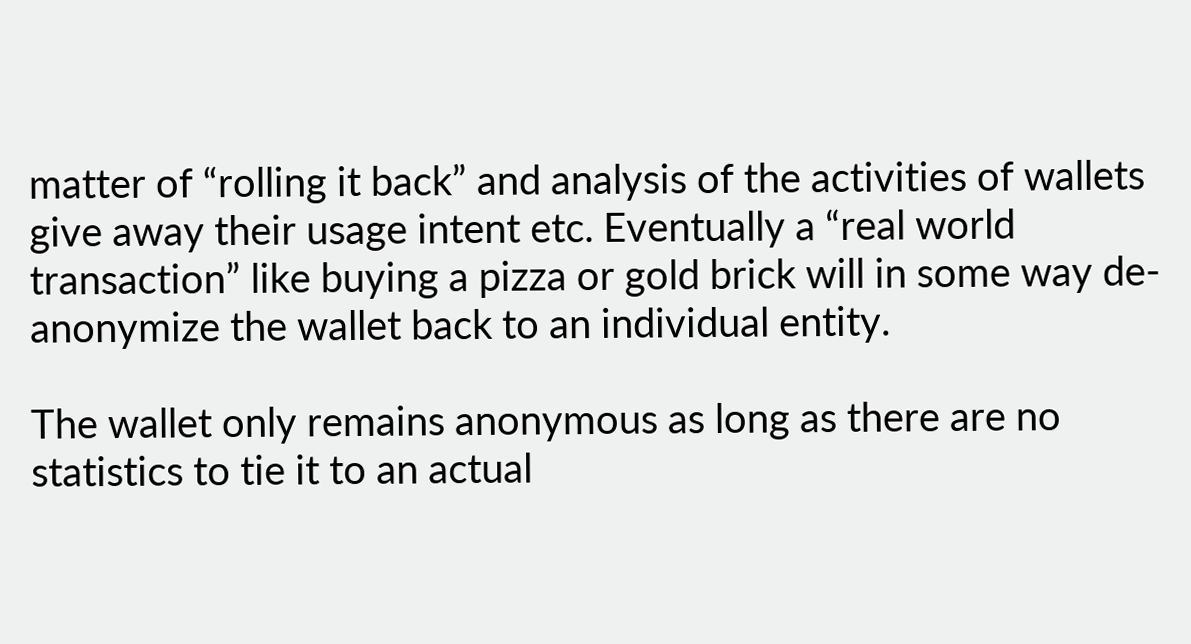matter of “rolling it back” and analysis of the activities of wallets give away their usage intent etc. Eventually a “real world transaction” like buying a pizza or gold brick will in some way de-anonymize the wallet back to an individual entity.

The wallet only remains anonymous as long as there are no statistics to tie it to an actual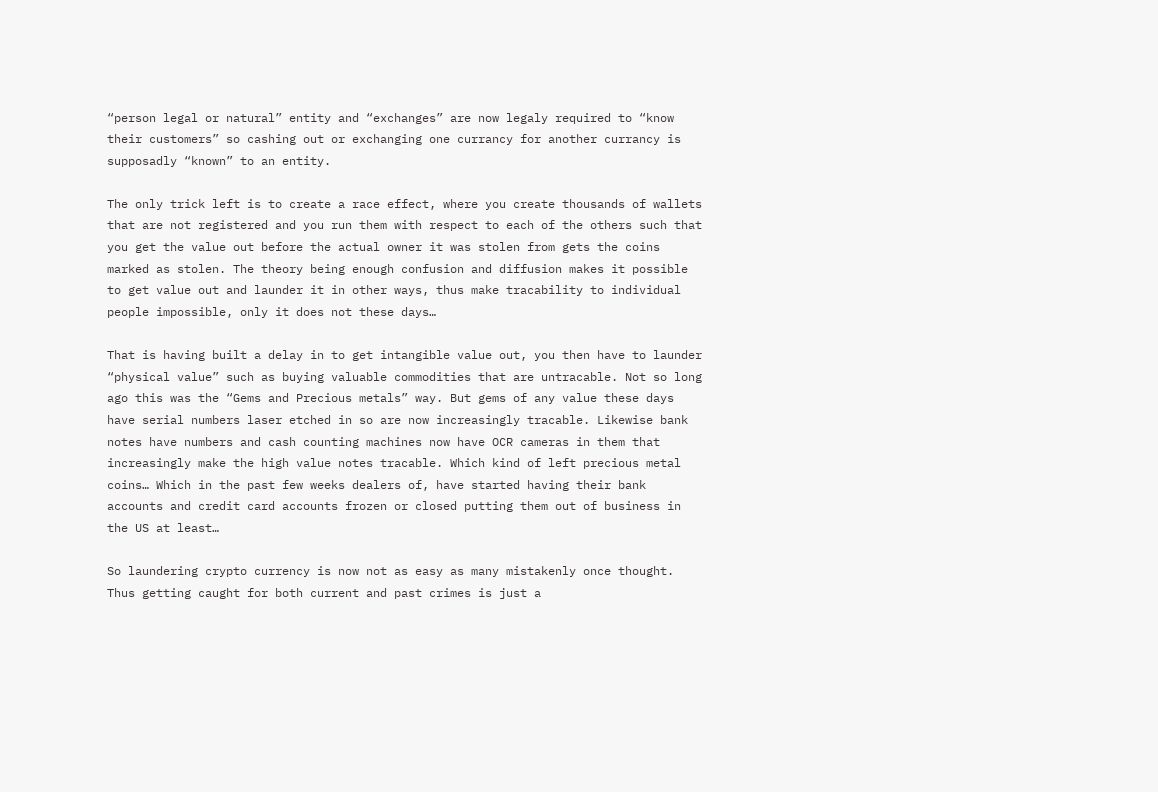“person legal or natural” entity and “exchanges” are now legaly required to “know their customers” so cashing out or exchanging one currancy for another currancy is supposadly “known” to an entity.

The only trick left is to create a race effect, where you create thousands of wallets that are not registered and you run them with respect to each of the others such that you get the value out before the actual owner it was stolen from gets the coins marked as stolen. The theory being enough confusion and diffusion makes it possible to get value out and launder it in other ways, thus make tracability to individual people impossible, only it does not these days…

That is having built a delay in to get intangible value out, you then have to launder “physical value” such as buying valuable commodities that are untracable. Not so long ago this was the “Gems and Precious metals” way. But gems of any value these days have serial numbers laser etched in so are now increasingly tracable. Likewise bank notes have numbers and cash counting machines now have OCR cameras in them that increasingly make the high value notes tracable. Which kind of left precious metal coins… Which in the past few weeks dealers of, have started having their bank accounts and credit card accounts frozen or closed putting them out of business in the US at least…

So laundering crypto currency is now not as easy as many mistakenly once thought. Thus getting caught for both current and past crimes is just a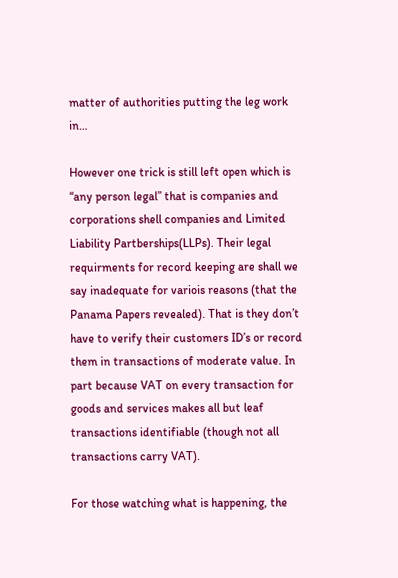matter of authorities putting the leg work in…

However one trick is still left open which is “any person legal” that is companies and corporations shell companies and Limited Liability Partberships(LLPs). Their legal requirments for record keeping are shall we say inadequate for variois reasons (that the Panama Papers revealed). That is they don’t have to verify their customers ID’s or record them in transactions of moderate value. In part because VAT on every transaction for goods and services makes all but leaf transactions identifiable (though not all transactions carry VAT).

For those watching what is happening, the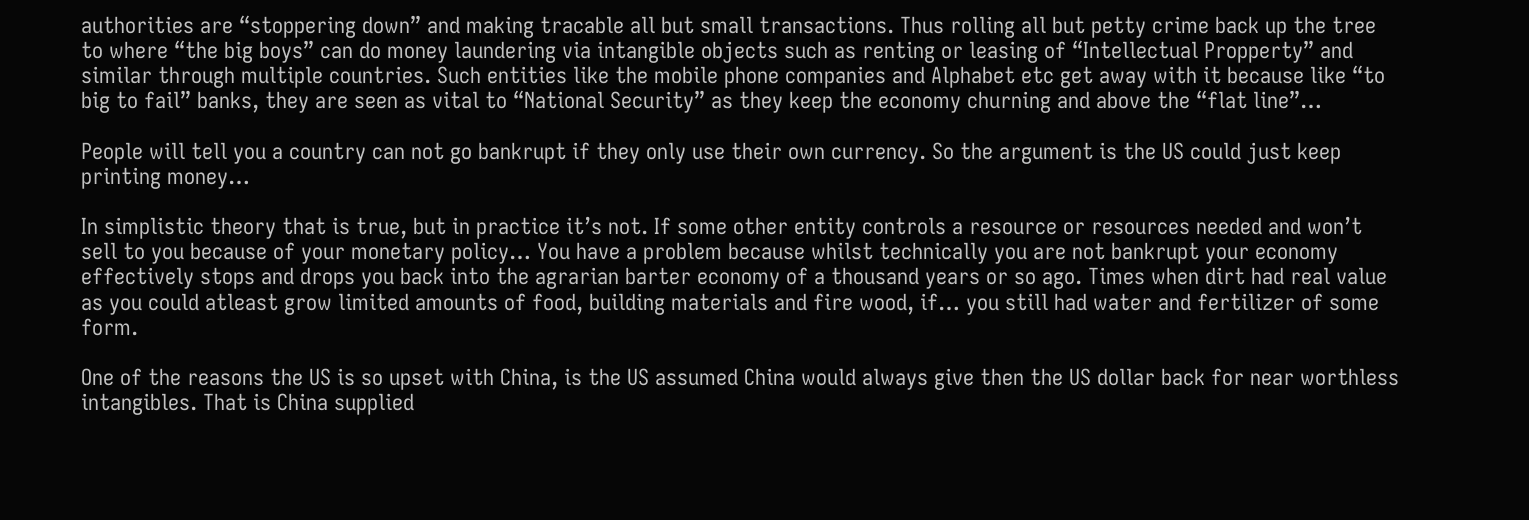authorities are “stoppering down” and making tracable all but small transactions. Thus rolling all but petty crime back up the tree to where “the big boys” can do money laundering via intangible objects such as renting or leasing of “Intellectual Propperty” and similar through multiple countries. Such entities like the mobile phone companies and Alphabet etc get away with it because like “to big to fail” banks, they are seen as vital to “National Security” as they keep the economy churning and above the “flat line”…

People will tell you a country can not go bankrupt if they only use their own currency. So the argument is the US could just keep printing money…

In simplistic theory that is true, but in practice it’s not. If some other entity controls a resource or resources needed and won’t sell to you because of your monetary policy… You have a problem because whilst technically you are not bankrupt your economy effectively stops and drops you back into the agrarian barter economy of a thousand years or so ago. Times when dirt had real value as you could atleast grow limited amounts of food, building materials and fire wood, if… you still had water and fertilizer of some form.

One of the reasons the US is so upset with China, is the US assumed China would always give then the US dollar back for near worthless intangibles. That is China supplied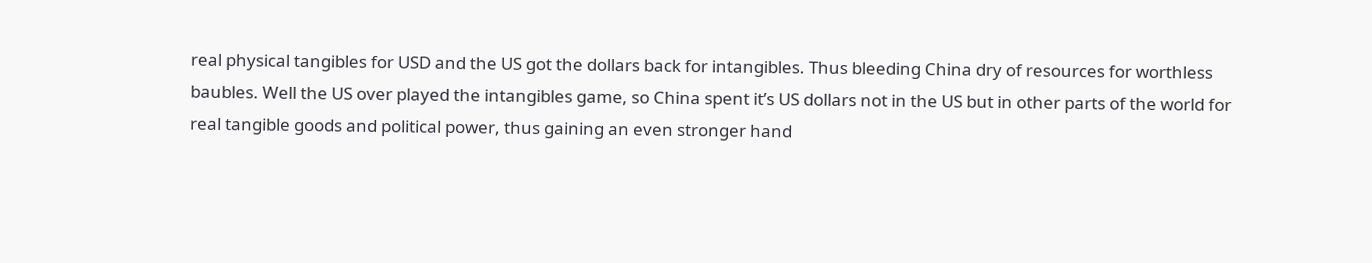real physical tangibles for USD and the US got the dollars back for intangibles. Thus bleeding China dry of resources for worthless baubles. Well the US over played the intangibles game, so China spent it’s US dollars not in the US but in other parts of the world for real tangible goods and political power, thus gaining an even stronger hand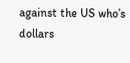against the US who’s dollars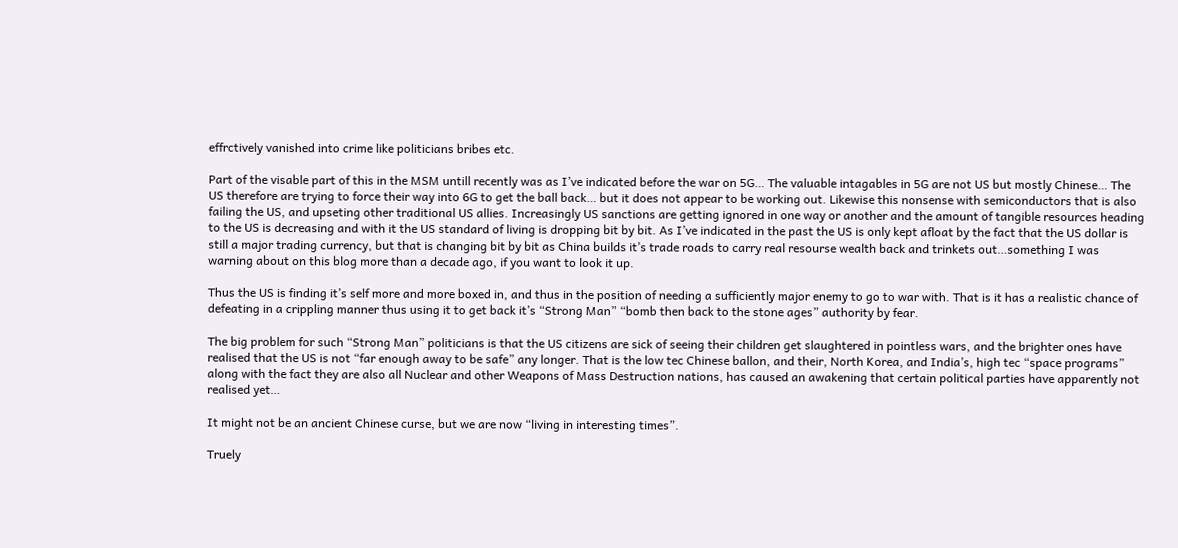effrctively vanished into crime like politicians bribes etc.

Part of the visable part of this in the MSM untill recently was as I’ve indicated before the war on 5G… The valuable intagables in 5G are not US but mostly Chinese… The US therefore are trying to force their way into 6G to get the ball back… but it does not appear to be working out. Likewise this nonsense with semiconductors that is also failing the US, and upseting other traditional US allies. Increasingly US sanctions are getting ignored in one way or another and the amount of tangible resources heading to the US is decreasing and with it the US standard of living is dropping bit by bit. As I’ve indicated in the past the US is only kept afloat by the fact that the US dollar is still a major trading currency, but that is changing bit by bit as China builds it’s trade roads to carry real resourse wealth back and trinkets out…something I was warning about on this blog more than a decade ago, if you want to look it up.

Thus the US is finding it’s self more and more boxed in, and thus in the position of needing a sufficiently major enemy to go to war with. That is it has a realistic chance of defeating in a crippling manner thus using it to get back it’s “Strong Man” “bomb then back to the stone ages” authority by fear.

The big problem for such “Strong Man” politicians is that the US citizens are sick of seeing their children get slaughtered in pointless wars, and the brighter ones have realised that the US is not “far enough away to be safe” any longer. That is the low tec Chinese ballon, and their, North Korea, and India’s, high tec “space programs” along with the fact they are also all Nuclear and other Weapons of Mass Destruction nations, has caused an awakening that certain political parties have apparently not realised yet…

It might not be an ancient Chinese curse, but we are now “living in interesting times”.

Truely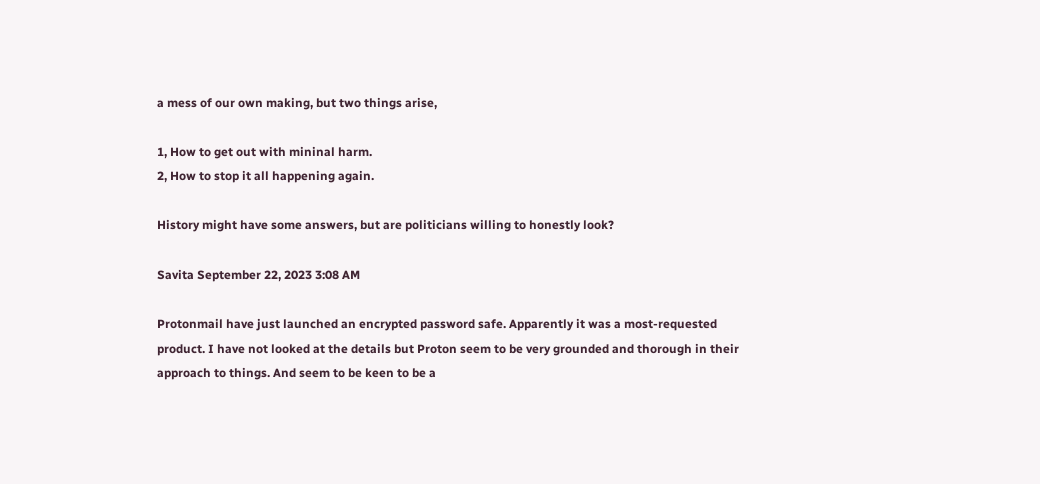a mess of our own making, but two things arise,

1, How to get out with mininal harm.
2, How to stop it all happening again.

History might have some answers, but are politicians willing to honestly look?

Savita September 22, 2023 3:08 AM

Protonmail have just launched an encrypted password safe. Apparently it was a most-requested product. I have not looked at the details but Proton seem to be very grounded and thorough in their approach to things. And seem to be keen to be a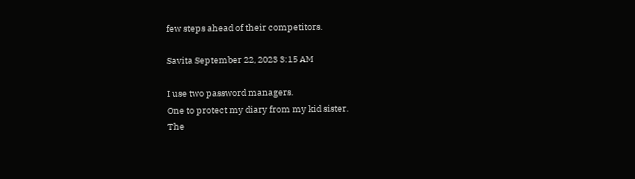few steps ahead of their competitors.

Savita September 22, 2023 3:15 AM

I use two password managers.
One to protect my diary from my kid sister.
The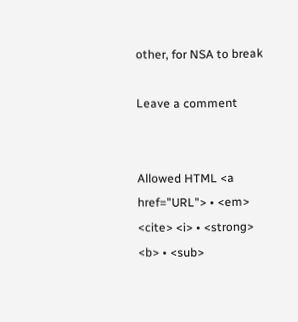other, for NSA to break

Leave a comment


Allowed HTML <a href="URL"> • <em> <cite> <i> • <strong> <b> • <sub>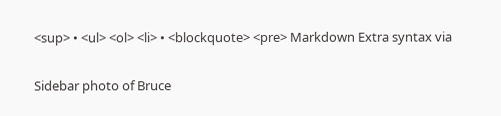<sup> • <ul> <ol> <li> • <blockquote> <pre> Markdown Extra syntax via

Sidebar photo of Bruce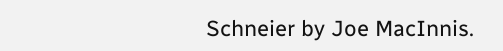Schneier by Joe MacInnis.